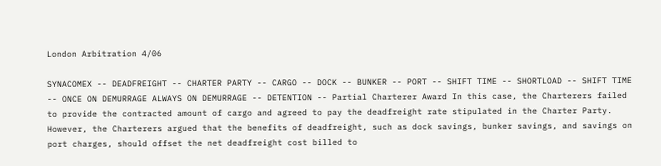London Arbitration 4/06

SYNACOMEX -- DEADFREIGHT -- CHARTER PARTY -- CARGO -- DOCK -- BUNKER -- PORT -- SHIFT TIME -- SHORTLOAD -- SHIFT TIME -- ONCE ON DEMURRAGE ALWAYS ON DEMURRAGE -- DETENTION -- Partial Charterer Award In this case, the Charterers failed to provide the contracted amount of cargo and agreed to pay the deadfreight rate stipulated in the Charter Party. However, the Charterers argued that the benefits of deadfreight, such as dock savings, bunker savings, and savings on port charges, should offset the net deadfreight cost billed to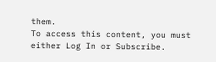them.
To access this content, you must either Log In or Subscribe.